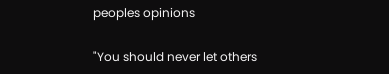peoples opinions

"You should never let others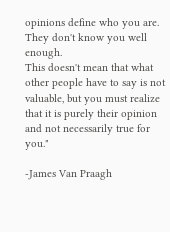opinions define who you are.
They don't know you well enough.
This doesn't mean that what other people have to say is not valuable, but you must realize that it is purely their opinion and not necessarily true for you."

-James Van Praagh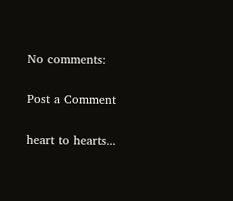No comments:

Post a Comment

heart to hearts...